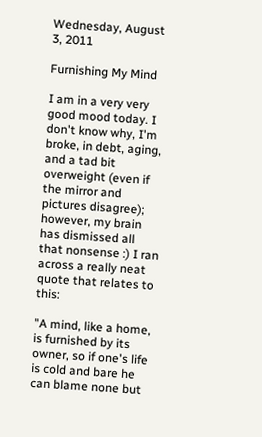Wednesday, August 3, 2011

Furnishing My Mind

I am in a very very good mood today. I don't know why, I'm broke, in debt, aging, and a tad bit overweight (even if the mirror and pictures disagree); however, my brain has dismissed all that nonsense :) I ran across a really neat quote that relates to this:

"A mind, like a home, is furnished by its owner, so if one's life is cold and bare he can blame none but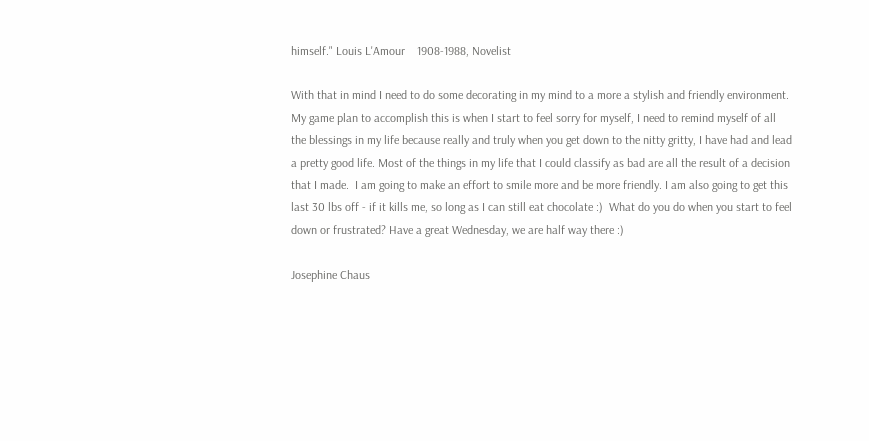himself." Louis L'Amour    1908-1988, Novelist

With that in mind I need to do some decorating in my mind to a more a stylish and friendly environment. My game plan to accomplish this is when I start to feel sorry for myself, I need to remind myself of all the blessings in my life because really and truly when you get down to the nitty gritty, I have had and lead a pretty good life. Most of the things in my life that I could classify as bad are all the result of a decision that I made.  I am going to make an effort to smile more and be more friendly. I am also going to get this last 30 lbs off - if it kills me, so long as I can still eat chocolate :)  What do you do when you start to feel down or frustrated? Have a great Wednesday, we are half way there :)

Josephine Chaus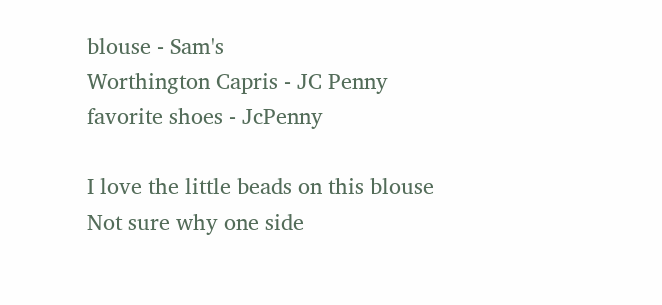blouse - Sam's
Worthington Capris - JC Penny
favorite shoes - JcPenny

I love the little beads on this blouse
Not sure why one side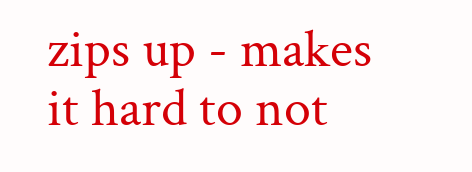zips up - makes it hard to not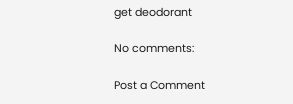get deodorant

No comments:

Post a Comment